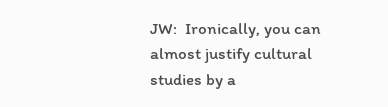JW:  Ironically, you can almost justify cultural studies by a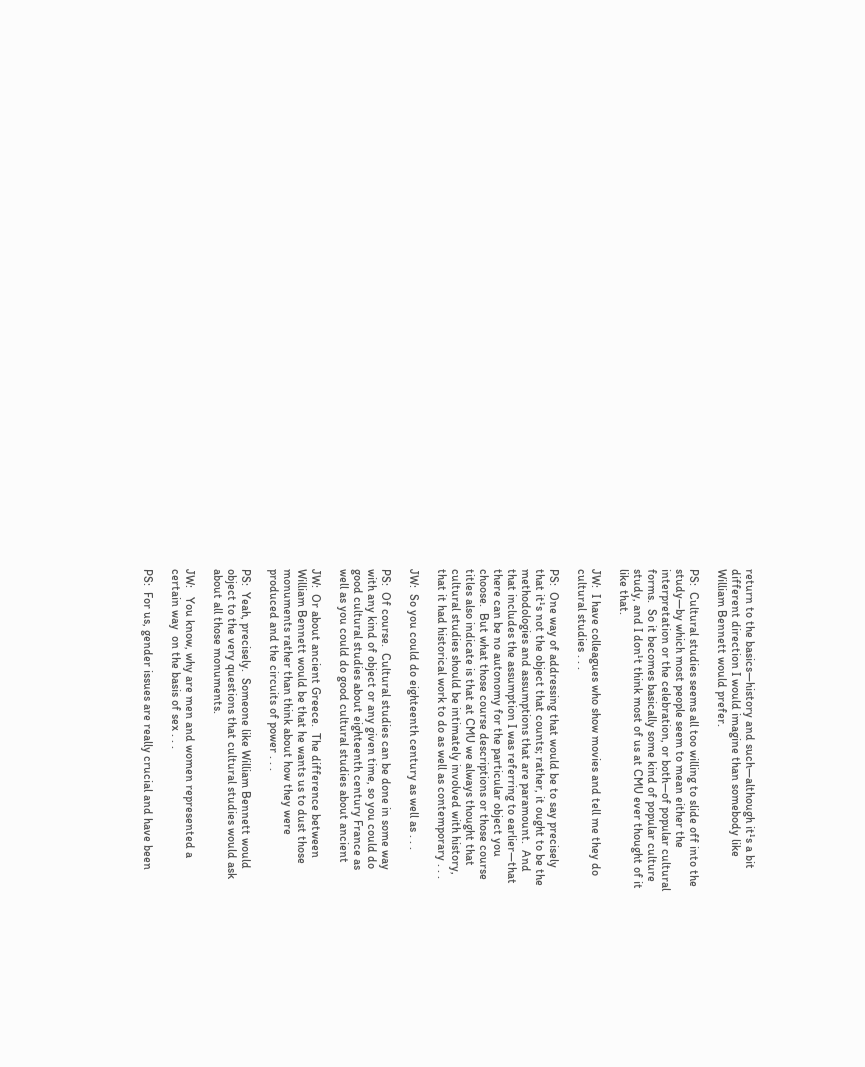return to the basics—history and such—although it¹s a bit
different direction I would imagine than somebody like
William Bennett would prefer.

PS:  Cultural studies seems all too willing to slide off into the
study—by which most people seem to mean either the
interpretation or the celebration, or both—of popular cultural
forms.  So it becomes basically some kind of popular culture
study, and I don¹t think most of us at CMU ever thought of it
like that.

JW:  I have colleagues who show movies and tell me they do
cultural studies . . .

PS:  One way of addressing that would be to say precisely
that it¹s not the object that counts; rather, it ought to be the
methodologies and assumptions that are paramount.  And
that includes the assumption I was referring to earlier—that
there can be no autonomy for the particular object you
choose.  But what those course descriptions or those course
titles also indicate is that at CMU we always thought that
cultural studies should be intimately involved with history,
that it had historical work to do as well as contemporary . . .

JW:  So you could do eighteenth century as well as . . .

PS:  Of course.  Cultural studies can be done in some way
with any kind of object or any given time, so you could do
good cultural studies about eighteenth century France as
well as you could do good cultural studies about ancient

JW:  Or about ancient Greece.  The difference between
William Bennett would be that he wants us to dust those
monuments rather than think about how they were
produced and the circuits of power . . .

PS:  Yeah, precisely.  Someone like William Bennett would
object to the very questions that cultural studies would ask
about all those monuments.

JW:   You know, why are men and women represented a
certain way  on the basis of sex . . .

PS:  For us, gender issues are really crucial and have been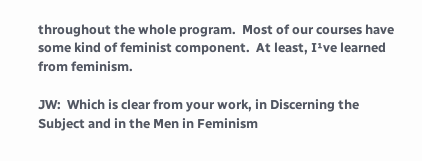throughout the whole program.  Most of our courses have
some kind of feminist component.  At least, I¹ve learned
from feminism.

JW:  Which is clear from your work, in Discerning the
Subject and in the Men in Feminism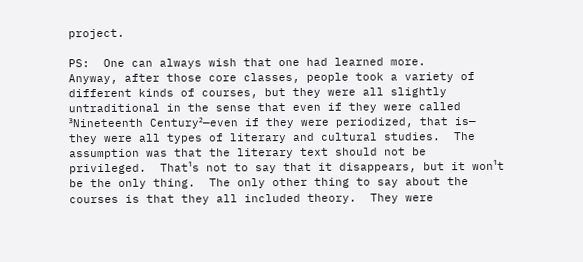project.

PS:  One can always wish that one had learned more.
Anyway, after those core classes, people took a variety of
different kinds of courses, but they were all slightly
untraditional in the sense that even if they were called
³Nineteenth Century²—even if they were periodized, that is—
they were all types of literary and cultural studies.  The
assumption was that the literary text should not be
privileged.  That¹s not to say that it disappears, but it won¹t
be the only thing.  The only other thing to say about the
courses is that they all included theory.  They were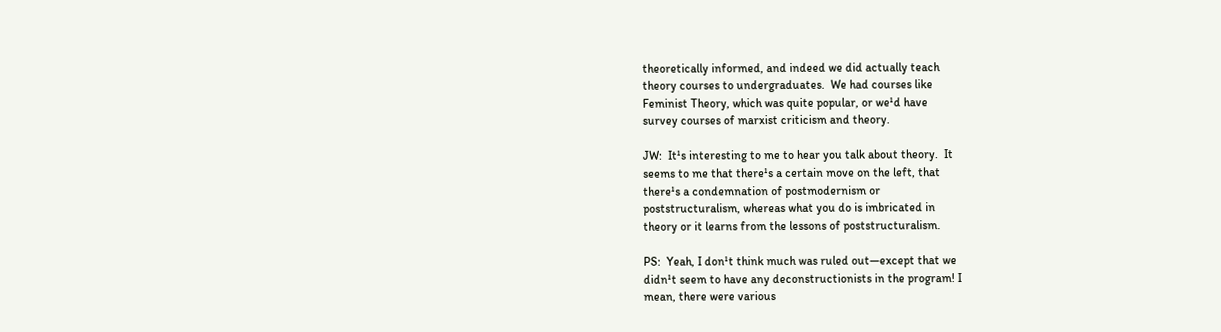theoretically informed, and indeed we did actually teach
theory courses to undergraduates.  We had courses like
Feminist Theory, which was quite popular, or we¹d have
survey courses of marxist criticism and theory.

JW:  It¹s interesting to me to hear you talk about theory.  It
seems to me that there¹s a certain move on the left, that
there¹s a condemnation of postmodernism or
poststructuralism, whereas what you do is imbricated in
theory or it learns from the lessons of poststructuralism.

PS:  Yeah, I don¹t think much was ruled out—except that we
didn¹t seem to have any deconstructionists in the program! I
mean, there were various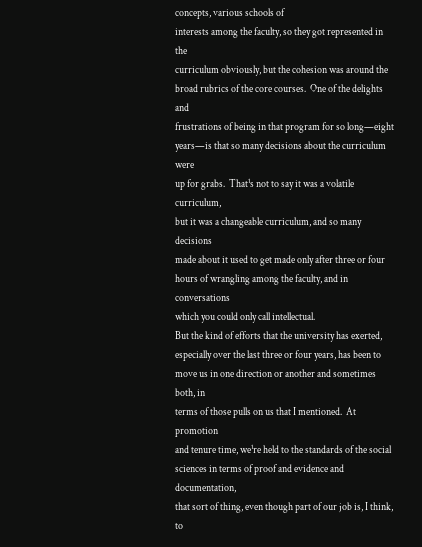concepts, various schools of
interests among the faculty, so they got represented in the
curriculum obviously, but the cohesion was around the
broad rubrics of the core courses.  One of the delights and
frustrations of being in that program for so long—eight
years—is that so many decisions about the curriculum were
up for grabs.  That¹s not to say it was a volatile curriculum,
but it was a changeable curriculum, and so many decisions
made about it used to get made only after three or four
hours of wrangling among the faculty, and in conversations
which you could only call intellectual.
But the kind of efforts that the university has exerted,
especially over the last three or four years, has been to
move us in one direction or another and sometimes both, in
terms of those pulls on us that I mentioned.  At promotion
and tenure time, we¹re held to the standards of the social
sciences in terms of proof and evidence and documentation,
that sort of thing, even though part of our job is, I think, to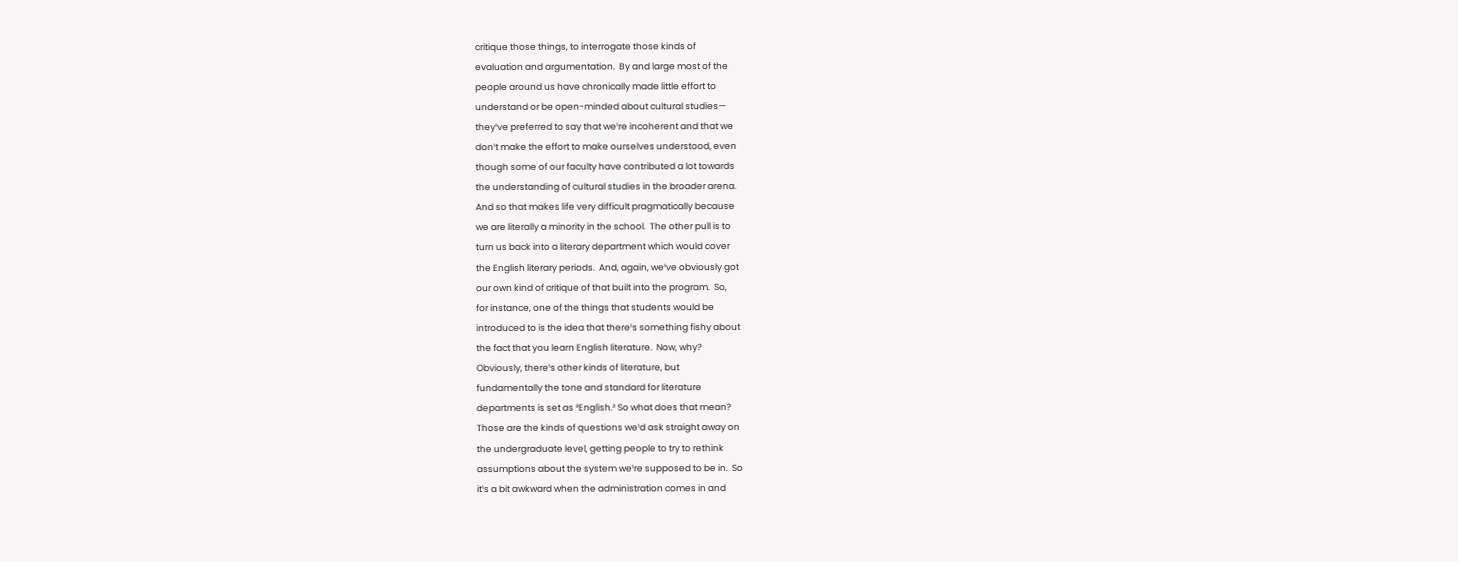critique those things, to interrogate those kinds of
evaluation and argumentation.  By and large most of the
people around us have chronically made little effort to
understand or be open-minded about cultural studies—
they¹ve preferred to say that we¹re incoherent and that we
don¹t make the effort to make ourselves understood, even
though some of our faculty have contributed a lot towards
the understanding of cultural studies in the broader arena.
And so that makes life very difficult pragmatically because
we are literally a minority in the school.  The other pull is to
turn us back into a literary department which would cover
the English literary periods.  And, again, we¹ve obviously got
our own kind of critique of that built into the program.  So,
for instance, one of the things that students would be
introduced to is the idea that there¹s something fishy about
the fact that you learn English literature.  Now, why?
Obviously, there¹s other kinds of literature, but
fundamentally the tone and standard for literature
departments is set as ³English.² So what does that mean?
Those are the kinds of questions we¹d ask straight away on
the undergraduate level, getting people to try to rethink
assumptions about the system we¹re supposed to be in.  So
it¹s a bit awkward when the administration comes in and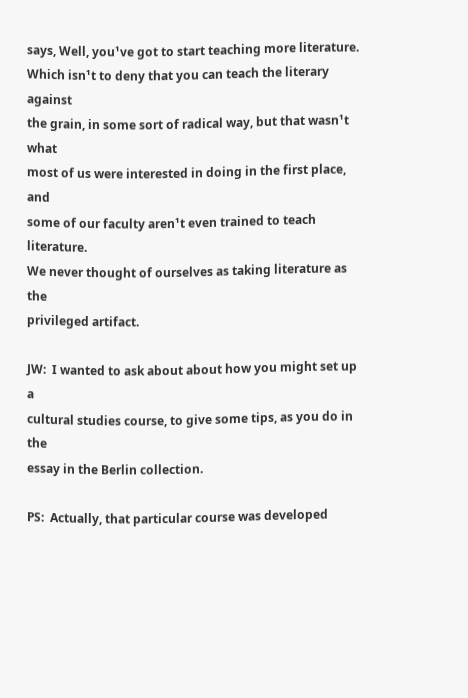says, Well, you¹ve got to start teaching more literature.
Which isn¹t to deny that you can teach the literary against
the grain, in some sort of radical way, but that wasn¹t what
most of us were interested in doing in the first place, and
some of our faculty aren¹t even trained to teach literature.
We never thought of ourselves as taking literature as the
privileged artifact.

JW:  I wanted to ask about about how you might set up a
cultural studies course, to give some tips, as you do in the
essay in the Berlin collection.

PS:  Actually, that particular course was developed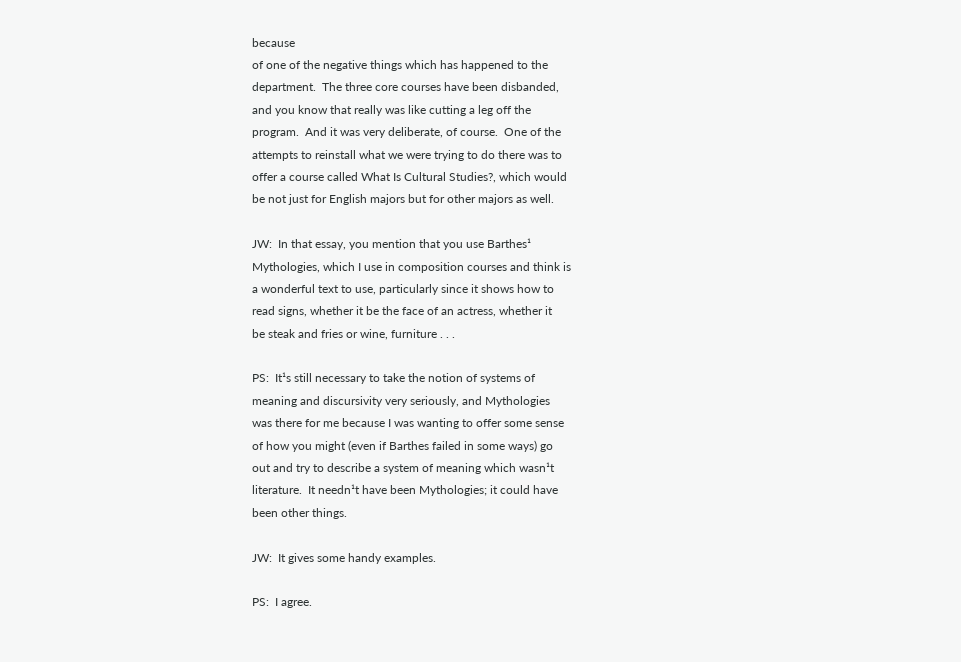because
of one of the negative things which has happened to the
department.  The three core courses have been disbanded,
and you know that really was like cutting a leg off the
program.  And it was very deliberate, of course.  One of the
attempts to reinstall what we were trying to do there was to
offer a course called What Is Cultural Studies?, which would
be not just for English majors but for other majors as well.

JW:  In that essay, you mention that you use Barthes¹
Mythologies, which I use in composition courses and think is
a wonderful text to use, particularly since it shows how to
read signs, whether it be the face of an actress, whether it
be steak and fries or wine, furniture . . .

PS:  It¹s still necessary to take the notion of systems of
meaning and discursivity very seriously, and Mythologies
was there for me because I was wanting to offer some sense
of how you might (even if Barthes failed in some ways) go
out and try to describe a system of meaning which wasn¹t
literature.  It needn¹t have been Mythologies; it could have
been other things.

JW:  It gives some handy examples.

PS:  I agree.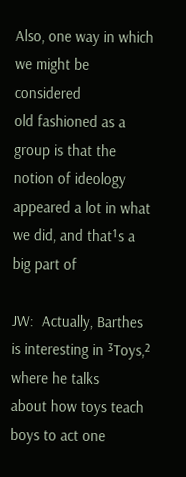Also, one way in which we might be considered
old fashioned as a group is that the notion of ideology
appeared a lot in what we did, and that¹s a big part of

JW:  Actually, Barthes is interesting in ³Toys,² where he talks
about how toys teach boys to act one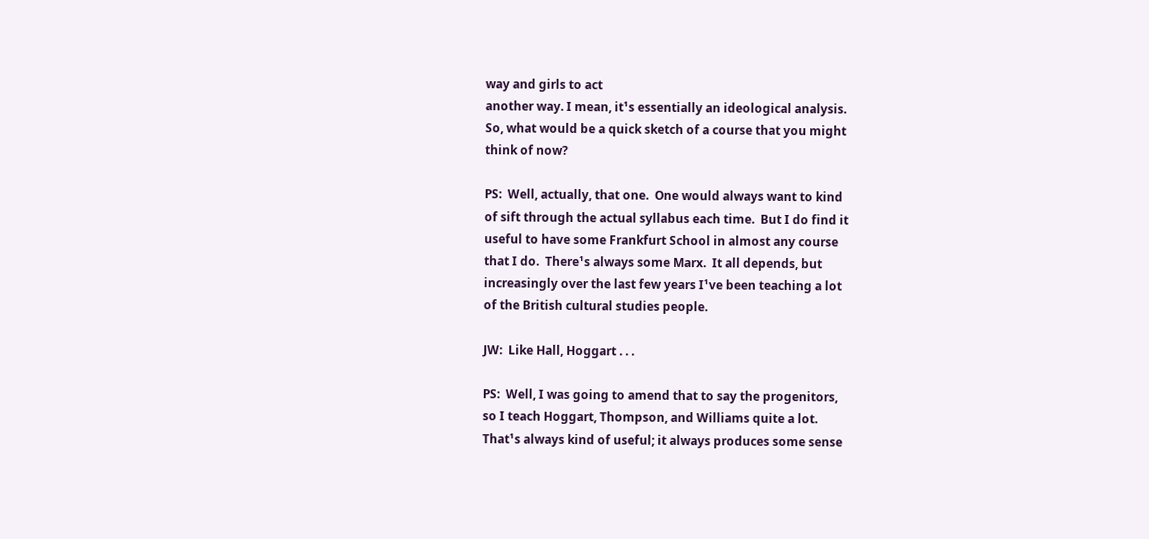way and girls to act
another way. I mean, it¹s essentially an ideological analysis.
So, what would be a quick sketch of a course that you might
think of now?

PS:  Well, actually, that one.  One would always want to kind
of sift through the actual syllabus each time.  But I do find it
useful to have some Frankfurt School in almost any course
that I do.  There¹s always some Marx.  It all depends, but
increasingly over the last few years I¹ve been teaching a lot
of the British cultural studies people.

JW:  Like Hall, Hoggart . . .

PS:  Well, I was going to amend that to say the progenitors,
so I teach Hoggart, Thompson, and Williams quite a lot.
That¹s always kind of useful; it always produces some sense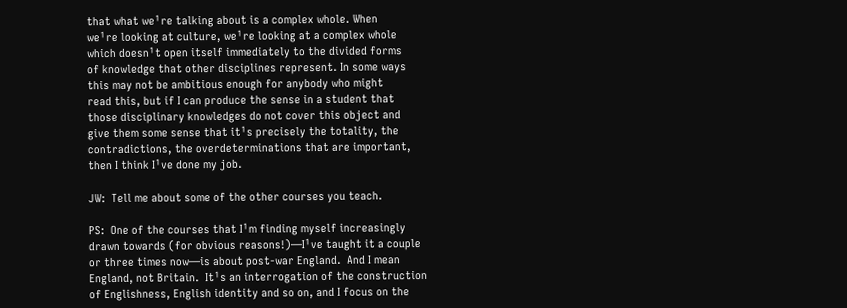that what we¹re talking about is a complex whole. When
we¹re looking at culture, we¹re looking at a complex whole
which doesn¹t open itself immediately to the divided forms
of knowledge that other disciplines represent. In some ways
this may not be ambitious enough for anybody who might
read this, but if I can produce the sense in a student that
those disciplinary knowledges do not cover this object and
give them some sense that it¹s precisely the totality, the
contradictions, the overdeterminations that are important,
then I think I¹ve done my job.

JW:  Tell me about some of the other courses you teach.

PS:  One of the courses that I¹m finding myself increasingly
drawn towards (for obvious reasons!)—I¹ve taught it a couple
or three times now—is about post-war England.  And I mean
England, not Britain.  It¹s an interrogation of the construction
of Englishness, English identity and so on, and I focus on the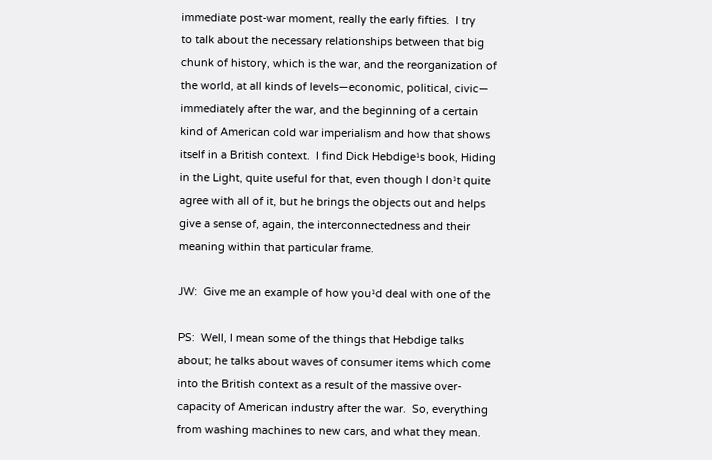immediate post-war moment, really the early fifties.  I try
to talk about the necessary relationships between that big
chunk of history, which is the war, and the reorganization of
the world, at all kinds of levels—economic, political, civic—
immediately after the war, and the beginning of a certain
kind of American cold war imperialism and how that shows
itself in a British context.  I find Dick Hebdige¹s book, Hiding
in the Light, quite useful for that, even though I don¹t quite
agree with all of it, but he brings the objects out and helps
give a sense of, again, the interconnectedness and their
meaning within that particular frame.

JW:  Give me an example of how you¹d deal with one of the

PS:  Well, I mean some of the things that Hebdige talks
about; he talks about waves of consumer items which come
into the British context as a result of the massive over-
capacity of American industry after the war.  So, everything
from washing machines to new cars, and what they mean.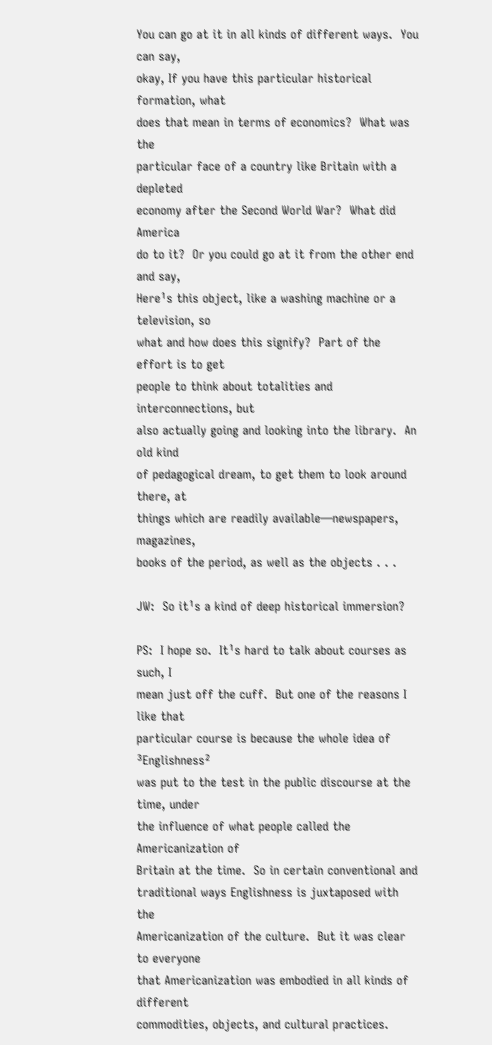You can go at it in all kinds of different ways.  You can say,
okay, If you have this particular historical formation, what
does that mean in terms of economics?  What was the
particular face of a country like Britain with a depleted
economy after the Second World War?  What did America
do to it?  Or you could go at it from the other end and say,
Here¹s this object, like a washing machine or a television, so
what and how does this signify?  Part of the effort is to get
people to think about totalities and interconnections, but
also actually going and looking into the library.  An old kind
of pedagogical dream, to get them to look around there, at
things which are readily available—newspapers, magazines,
books of the period, as well as the objects . . .

JW:  So it¹s a kind of deep historical immersion?

PS:  I hope so.  It¹s hard to talk about courses as such, I
mean just off the cuff.  But one of the reasons I like that
particular course is because the whole idea of ³Englishness²
was put to the test in the public discourse at the time, under
the influence of what people called the Americanization of
Britain at the time.  So in certain conventional and
traditional ways Englishness is juxtaposed with the
Americanization of the culture.  But it was clear to everyone
that Americanization was embodied in all kinds of different
commodities, objects, and cultural practices.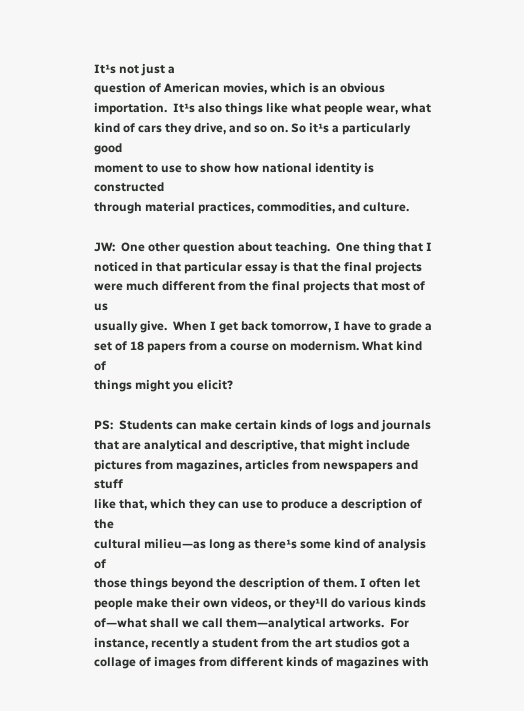It¹s not just a
question of American movies, which is an obvious
importation.  It¹s also things like what people wear, what
kind of cars they drive, and so on. So it¹s a particularly good
moment to use to show how national identity is constructed
through material practices, commodities, and culture.

JW:  One other question about teaching.  One thing that I
noticed in that particular essay is that the final projects
were much different from the final projects that most of us
usually give.  When I get back tomorrow, I have to grade a
set of 18 papers from a course on modernism. What kind of
things might you elicit?

PS:  Students can make certain kinds of logs and journals
that are analytical and descriptive, that might include
pictures from magazines, articles from newspapers and stuff
like that, which they can use to produce a description of the
cultural milieu—as long as there¹s some kind of analysis of
those things beyond the description of them. I often let
people make their own videos, or they¹ll do various kinds
of—what shall we call them—analytical artworks.  For
instance, recently a student from the art studios got a
collage of images from different kinds of magazines with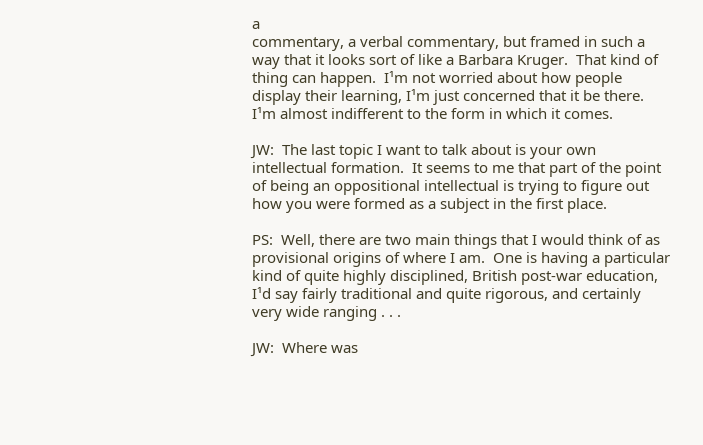a
commentary, a verbal commentary, but framed in such a
way that it looks sort of like a Barbara Kruger.  That kind of
thing can happen.  I¹m not worried about how people
display their learning, I¹m just concerned that it be there.
I¹m almost indifferent to the form in which it comes.

JW:  The last topic I want to talk about is your own
intellectual formation.  It seems to me that part of the point
of being an oppositional intellectual is trying to figure out
how you were formed as a subject in the first place.

PS:  Well, there are two main things that I would think of as
provisional origins of where I am.  One is having a particular
kind of quite highly disciplined, British post-war education,
I¹d say fairly traditional and quite rigorous, and certainly
very wide ranging . . .

JW:  Where was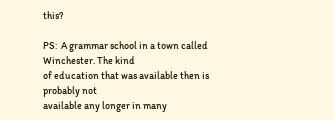this?

PS:  A grammar school in a town called Winchester. The kind
of education that was available then is probably not
available any longer in many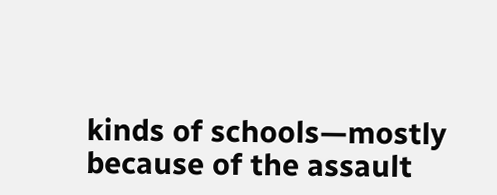kinds of schools—mostly
because of the assault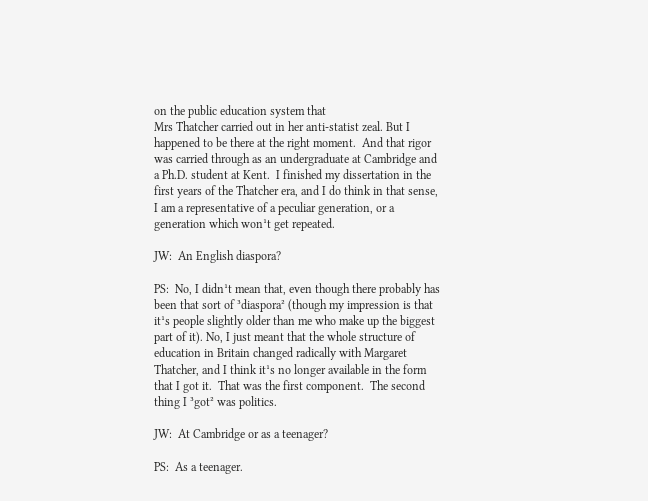on the public education system that
Mrs Thatcher carried out in her anti-statist zeal. But I
happened to be there at the right moment.  And that rigor
was carried through as an undergraduate at Cambridge and
a Ph.D. student at Kent.  I finished my dissertation in the
first years of the Thatcher era, and I do think in that sense,
I am a representative of a peculiar generation, or a
generation which won¹t get repeated.

JW:  An English diaspora?

PS:  No, I didn¹t mean that, even though there probably has
been that sort of ³diaspora² (though my impression is that
it¹s people slightly older than me who make up the biggest
part of it). No, I just meant that the whole structure of
education in Britain changed radically with Margaret
Thatcher, and I think it¹s no longer available in the form
that I got it.  That was the first component.  The second
thing I ³got² was politics.

JW:  At Cambridge or as a teenager?

PS:  As a teenager.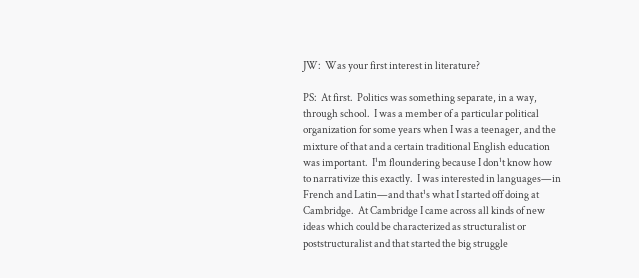JW:  Was your first interest in literature?

PS:  At first.  Politics was something separate, in a way,
through school.  I was a member of a particular political
organization for some years when I was a teenager, and the
mixture of that and a certain traditional English education
was important.  I¹m floundering because I don¹t know how
to narrativize this exactly.  I was interested in languages—in
French and Latin—and that¹s what I started off doing at
Cambridge.  At Cambridge I came across all kinds of new
ideas which could be characterized as structuralist or
poststructuralist and that started the big struggle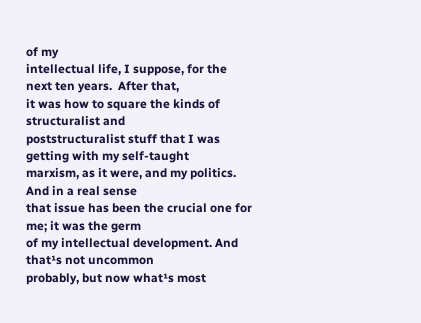of my
intellectual life, I suppose, for the next ten years.  After that,
it was how to square the kinds of structuralist and
poststructuralist stuff that I was getting with my self-taught
marxism, as it were, and my politics.  And in a real sense
that issue has been the crucial one for me; it was the germ
of my intellectual development. And that¹s not uncommon
probably, but now what¹s most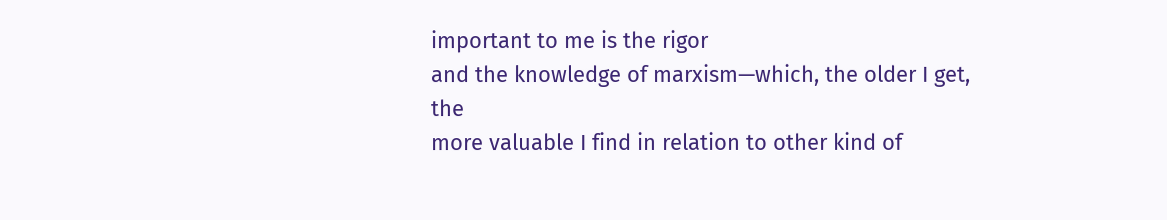important to me is the rigor
and the knowledge of marxism—which, the older I get, the
more valuable I find in relation to other kind of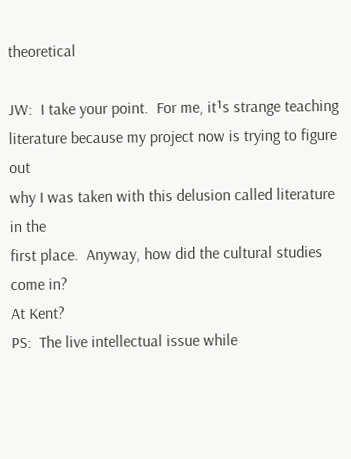theoretical

JW:  I take your point.  For me, it¹s strange teaching
literature because my project now is trying to figure out
why I was taken with this delusion called literature in the
first place.  Anyway, how did the cultural studies come in?
At Kent?
PS:  The live intellectual issue while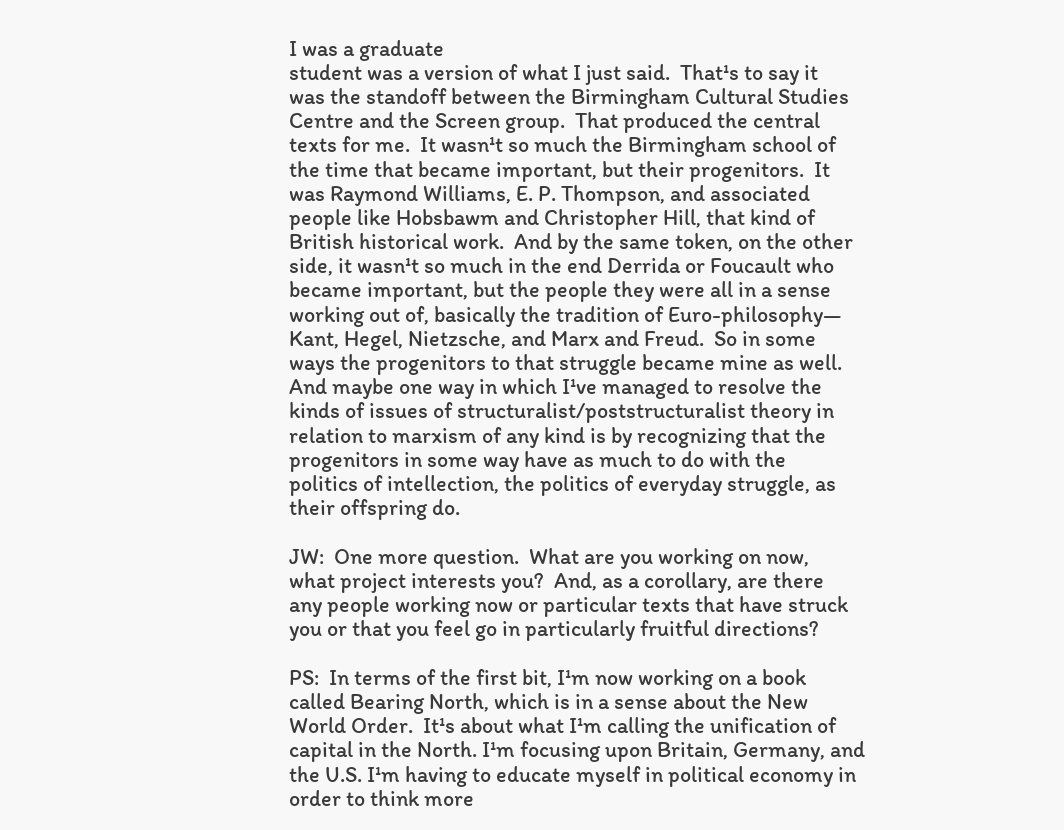I was a graduate
student was a version of what I just said.  That¹s to say it
was the standoff between the Birmingham Cultural Studies
Centre and the Screen group.  That produced the central
texts for me.  It wasn¹t so much the Birmingham school of
the time that became important, but their progenitors.  It
was Raymond Williams, E. P. Thompson, and associated
people like Hobsbawm and Christopher Hill, that kind of
British historical work.  And by the same token, on the other
side, it wasn¹t so much in the end Derrida or Foucault who
became important, but the people they were all in a sense
working out of, basically the tradition of Euro-philosophy—
Kant, Hegel, Nietzsche, and Marx and Freud.  So in some
ways the progenitors to that struggle became mine as well.
And maybe one way in which I¹ve managed to resolve the
kinds of issues of structuralist/poststructuralist theory in
relation to marxism of any kind is by recognizing that the
progenitors in some way have as much to do with the
politics of intellection, the politics of everyday struggle, as
their offspring do.

JW:  One more question.  What are you working on now,
what project interests you?  And, as a corollary, are there
any people working now or particular texts that have struck
you or that you feel go in particularly fruitful directions?

PS:  In terms of the first bit, I¹m now working on a book
called Bearing North, which is in a sense about the New
World Order.  It¹s about what I¹m calling the unification of
capital in the North. I¹m focusing upon Britain, Germany, and
the U.S. I¹m having to educate myself in political economy in
order to think more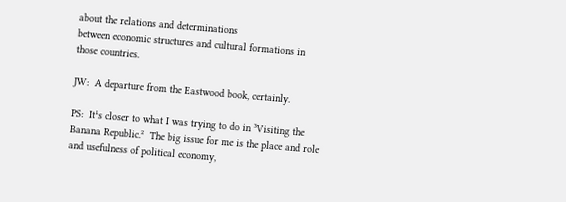about the relations and determinations
between economic structures and cultural formations in
those countries.

JW:  A departure from the Eastwood book, certainly.

PS:  It¹s closer to what I was trying to do in ³Visiting the
Banana Republic.²  The big issue for me is the place and role
and usefulness of political economy,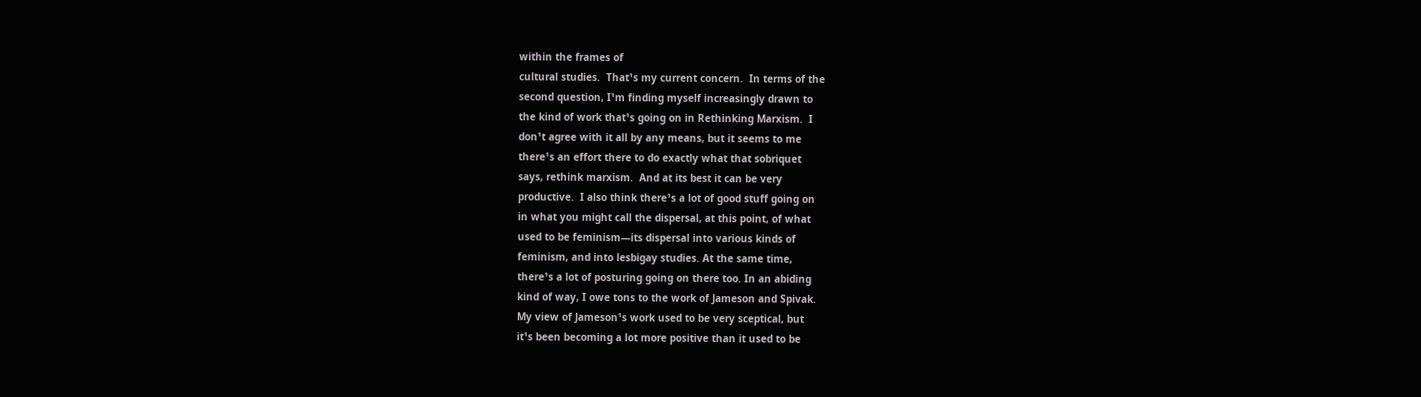within the frames of
cultural studies.  That¹s my current concern.  In terms of the
second question, I¹m finding myself increasingly drawn to
the kind of work that¹s going on in Rethinking Marxism.  I
don¹t agree with it all by any means, but it seems to me
there¹s an effort there to do exactly what that sobriquet
says, rethink marxism.  And at its best it can be very
productive.  I also think there¹s a lot of good stuff going on
in what you might call the dispersal, at this point, of what
used to be feminism—its dispersal into various kinds of
feminism, and into lesbigay studies. At the same time,
there¹s a lot of posturing going on there too. In an abiding
kind of way, I owe tons to the work of Jameson and Spivak.
My view of Jameson¹s work used to be very sceptical, but
it¹s been becoming a lot more positive than it used to be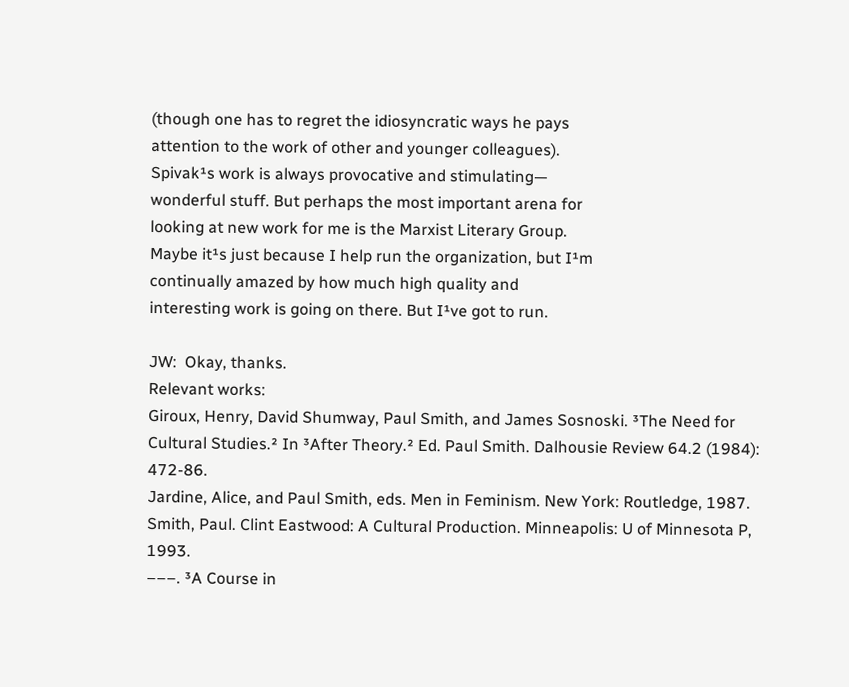(though one has to regret the idiosyncratic ways he pays
attention to the work of other and younger colleagues).
Spivak¹s work is always provocative and stimulating—
wonderful stuff. But perhaps the most important arena for
looking at new work for me is the Marxist Literary Group.
Maybe it¹s just because I help run the organization, but I¹m
continually amazed by how much high quality and
interesting work is going on there. But I¹ve got to run.

JW:  Okay, thanks.
Relevant works:
Giroux, Henry, David Shumway, Paul Smith, and James Sosnoski. ³The Need for Cultural Studies.² In ³After Theory.² Ed. Paul Smith. Dalhousie Review 64.2 (1984): 472-86.
Jardine, Alice, and Paul Smith, eds. Men in Feminism. New York: Routledge, 1987.
Smith, Paul. Clint Eastwood: A Cultural Production. Minneapolis: U of Minnesota P, 1993.
–––. ³A Course in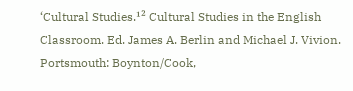‘Cultural Studies.¹² Cultural Studies in the English Classroom. Ed. James A. Berlin and Michael J. Vivion. Portsmouth: Boynton/Cook,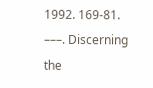1992. 169-81.
–––. Discerning the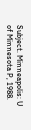Subject. Minneapolis: U of Minnesota P, 1988.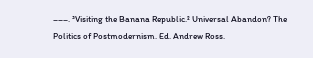–––. ³Visiting the Banana Republic.² Universal Abandon? The Politics of Postmodernism. Ed. Andrew Ross.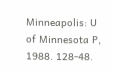Minneapolis: U of Minnesota P, 1988. 128-48.